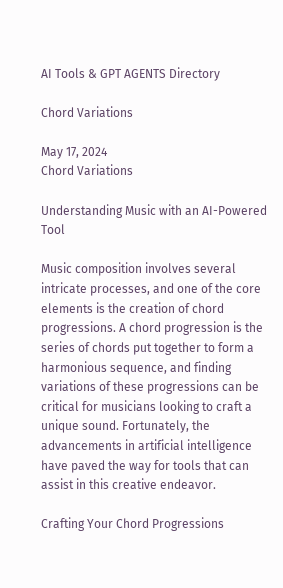AI Tools & GPT AGENTS Directory

Chord Variations

May 17, 2024
Chord Variations

Understanding Music with an AI-Powered Tool

Music composition involves several intricate processes, and one of the core elements is the creation of chord progressions. A chord progression is the series of chords put together to form a harmonious sequence, and finding variations of these progressions can be critical for musicians looking to craft a unique sound. Fortunately, the advancements in artificial intelligence have paved the way for tools that can assist in this creative endeavor.

Crafting Your Chord Progressions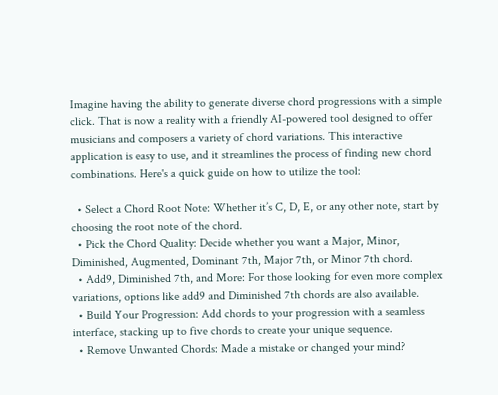Imagine having the ability to generate diverse chord progressions with a simple click. That is now a reality with a friendly AI-powered tool designed to offer musicians and composers a variety of chord variations. This interactive application is easy to use, and it streamlines the process of finding new chord combinations. Here's a quick guide on how to utilize the tool:

  • Select a Chord Root Note: Whether it’s C, D, E, or any other note, start by choosing the root note of the chord.
  • Pick the Chord Quality: Decide whether you want a Major, Minor, Diminished, Augmented, Dominant 7th, Major 7th, or Minor 7th chord.
  • Add9, Diminished 7th, and More: For those looking for even more complex variations, options like add9 and Diminished 7th chords are also available.
  • Build Your Progression: Add chords to your progression with a seamless interface, stacking up to five chords to create your unique sequence.
  • Remove Unwanted Chords: Made a mistake or changed your mind?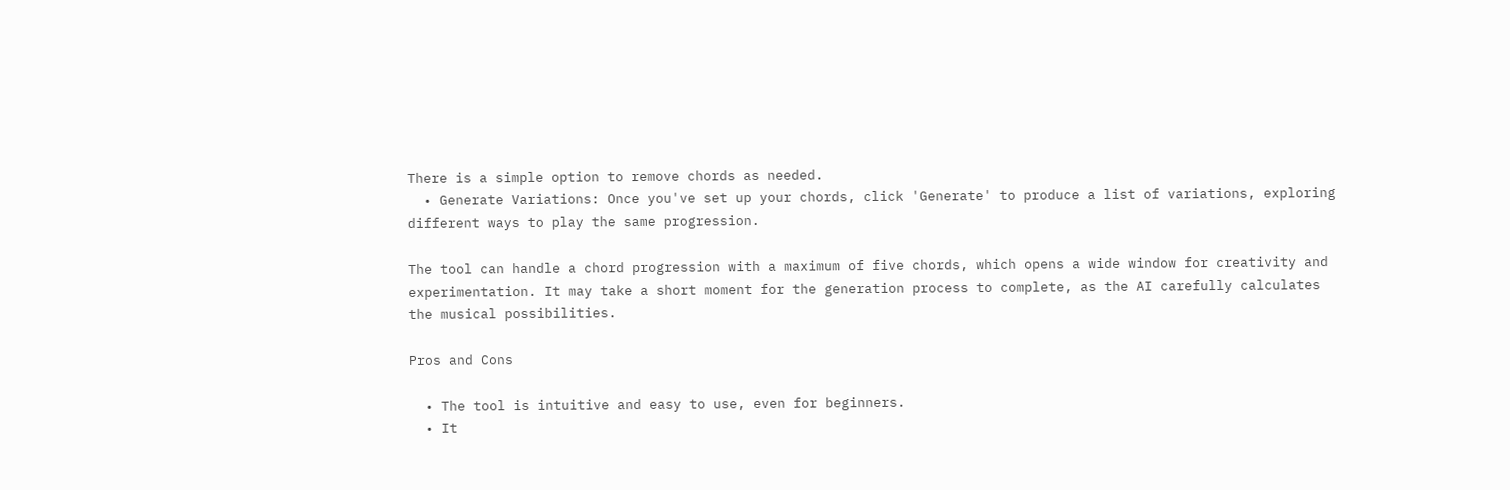There is a simple option to remove chords as needed.
  • Generate Variations: Once you've set up your chords, click 'Generate' to produce a list of variations, exploring different ways to play the same progression.

The tool can handle a chord progression with a maximum of five chords, which opens a wide window for creativity and experimentation. It may take a short moment for the generation process to complete, as the AI carefully calculates the musical possibilities.

Pros and Cons

  • The tool is intuitive and easy to use, even for beginners.
  • It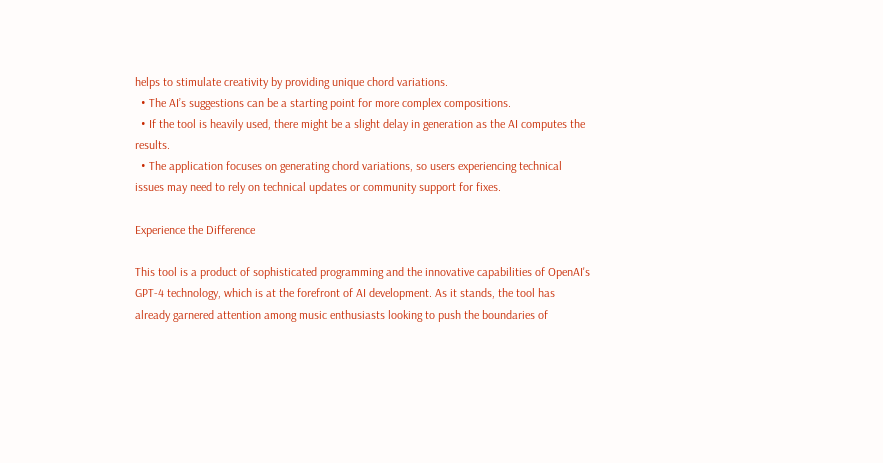helps to stimulate creativity by providing unique chord variations.
  • The AI’s suggestions can be a starting point for more complex compositions.
  • If the tool is heavily used, there might be a slight delay in generation as the AI computes the results.
  • The application focuses on generating chord variations, so users experiencing technical issues may need to rely on technical updates or community support for fixes.

Experience the Difference

This tool is a product of sophisticated programming and the innovative capabilities of OpenAI's GPT-4 technology, which is at the forefront of AI development. As it stands, the tool has already garnered attention among music enthusiasts looking to push the boundaries of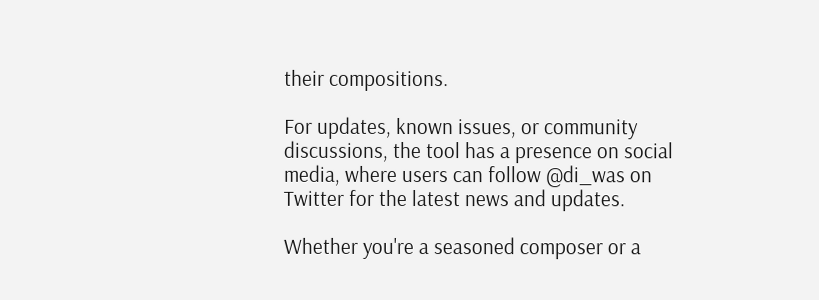their compositions.

For updates, known issues, or community discussions, the tool has a presence on social media, where users can follow @di_was on Twitter for the latest news and updates.

Whether you're a seasoned composer or a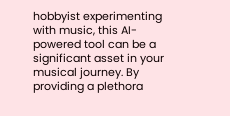hobbyist experimenting with music, this AI-powered tool can be a significant asset in your musical journey. By providing a plethora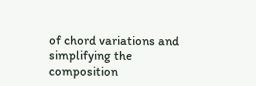of chord variations and simplifying the composition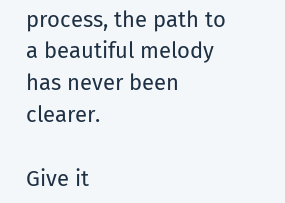process, the path to a beautiful melody has never been clearer.

Give it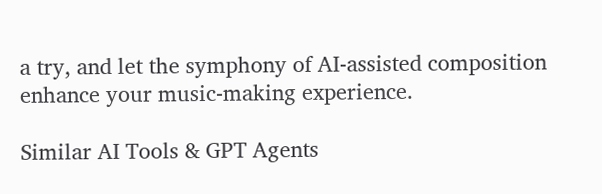a try, and let the symphony of AI-assisted composition enhance your music-making experience.

Similar AI Tools & GPT Agents